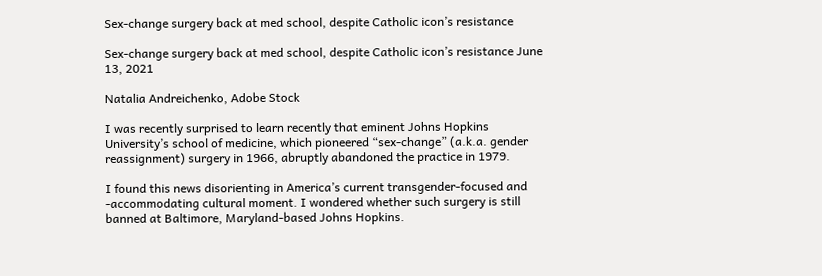Sex-change surgery back at med school, despite Catholic icon’s resistance

Sex-change surgery back at med school, despite Catholic icon’s resistance June 13, 2021

Natalia Andreichenko, Adobe Stock

I was recently surprised to learn recently that eminent Johns Hopkins University’s school of medicine, which pioneered “sex-change” (a.k.a. gender reassignment) surgery in 1966, abruptly abandoned the practice in 1979.

I found this news disorienting in America’s current transgender-focused and -accommodating cultural moment. I wondered whether such surgery is still banned at Baltimore, Maryland-based Johns Hopkins.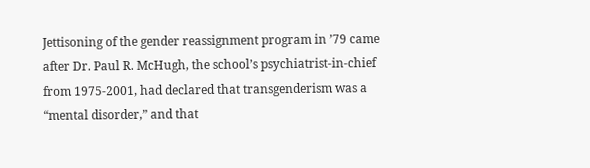Jettisoning of the gender reassignment program in ’79 came after Dr. Paul R. McHugh, the school’s psychiatrist-in-chief from 1975-2001, had declared that transgenderism was a “mental disorder,” and that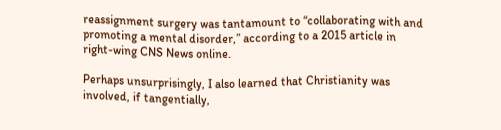reassignment surgery was tantamount to “collaborating with and promoting a mental disorder,” according to a 2015 article in right-wing CNS News online.

Perhaps unsurprisingly, I also learned that Christianity was involved, if tangentially,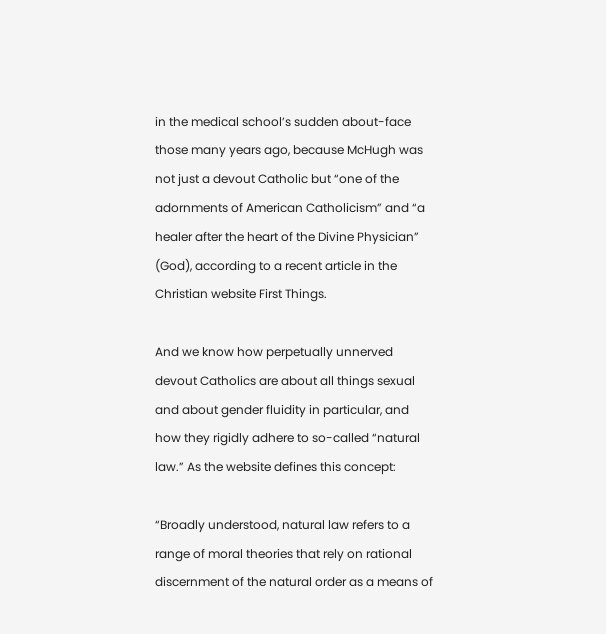in the medical school’s sudden about-face those many years ago, because McHugh was not just a devout Catholic but “one of the adornments of American Catholicism” and “a healer after the heart of the Divine Physician” (God), according to a recent article in the Christian website First Things.

And we know how perpetually unnerved devout Catholics are about all things sexual and about gender fluidity in particular, and how they rigidly adhere to so-called “natural law.” As the website defines this concept:

“Broadly understood, natural law refers to a range of moral theories that rely on rational discernment of the natural order as a means of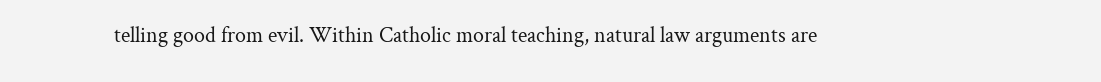telling good from evil. Within Catholic moral teaching, natural law arguments are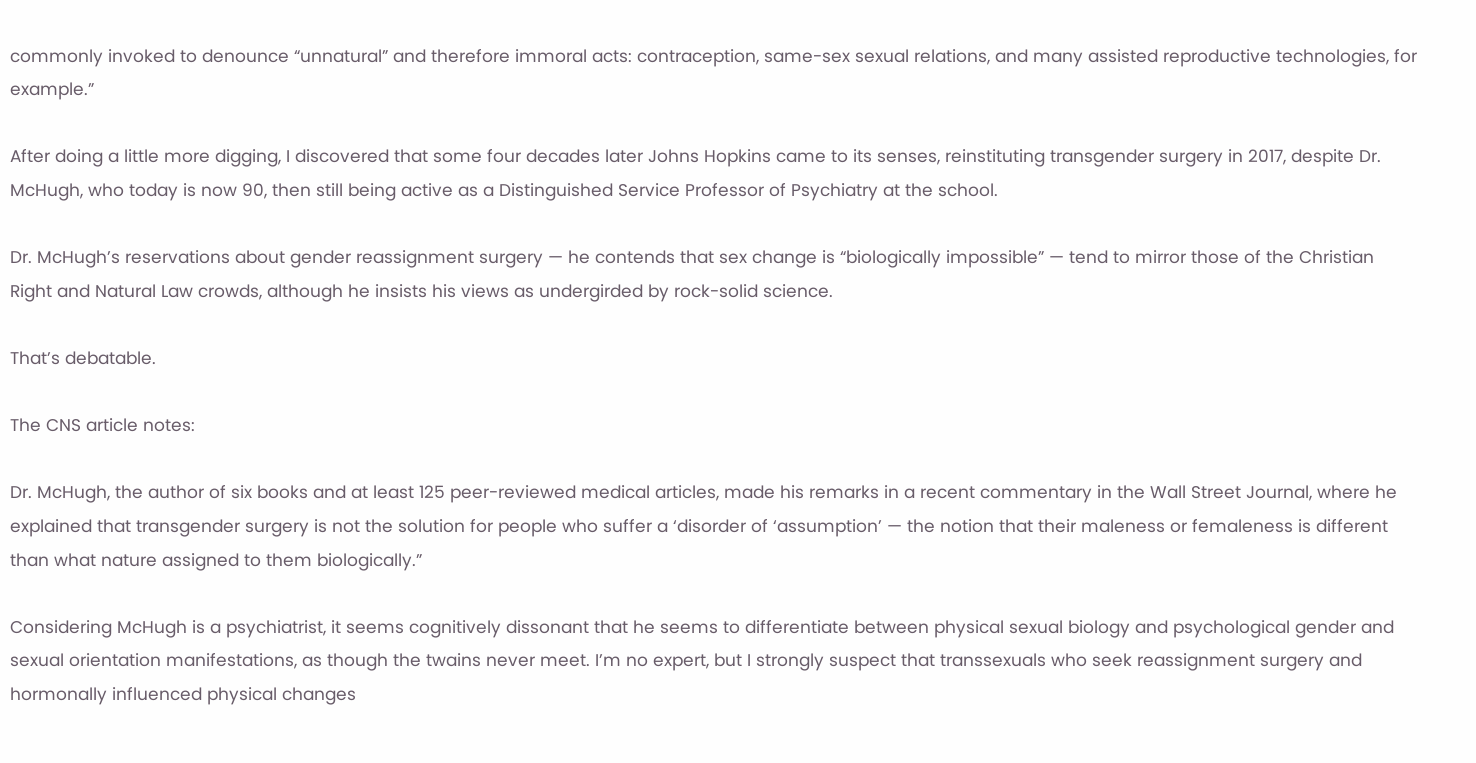commonly invoked to denounce “unnatural” and therefore immoral acts: contraception, same-sex sexual relations, and many assisted reproductive technologies, for example.”

After doing a little more digging, I discovered that some four decades later Johns Hopkins came to its senses, reinstituting transgender surgery in 2017, despite Dr. McHugh, who today is now 90, then still being active as a Distinguished Service Professor of Psychiatry at the school.

Dr. McHugh’s reservations about gender reassignment surgery — he contends that sex change is “biologically impossible” — tend to mirror those of the Christian Right and Natural Law crowds, although he insists his views as undergirded by rock-solid science.

That’s debatable.

The CNS article notes:

Dr. McHugh, the author of six books and at least 125 peer-reviewed medical articles, made his remarks in a recent commentary in the Wall Street Journal, where he explained that transgender surgery is not the solution for people who suffer a ‘disorder of ‘assumption’ — the notion that their maleness or femaleness is different than what nature assigned to them biologically.”

Considering McHugh is a psychiatrist, it seems cognitively dissonant that he seems to differentiate between physical sexual biology and psychological gender and sexual orientation manifestations, as though the twains never meet. I’m no expert, but I strongly suspect that transsexuals who seek reassignment surgery and hormonally influenced physical changes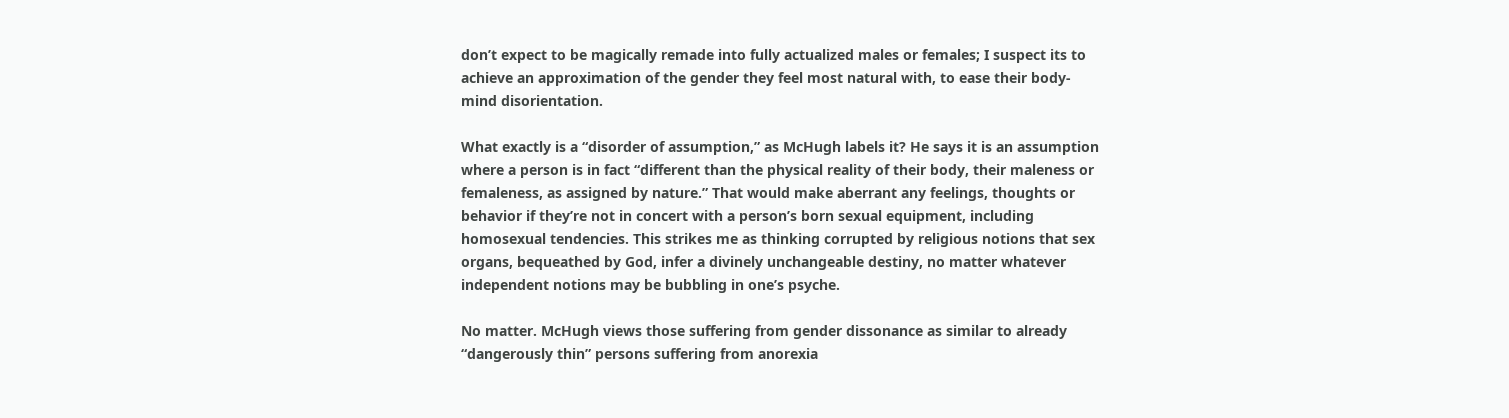don’t expect to be magically remade into fully actualized males or females; I suspect its to achieve an approximation of the gender they feel most natural with, to ease their body-mind disorientation.

What exactly is a “disorder of assumption,” as McHugh labels it? He says it is an assumption where a person is in fact “different than the physical reality of their body, their maleness or femaleness, as assigned by nature.” That would make aberrant any feelings, thoughts or behavior if they’re not in concert with a person’s born sexual equipment, including homosexual tendencies. This strikes me as thinking corrupted by religious notions that sex organs, bequeathed by God, infer a divinely unchangeable destiny, no matter whatever independent notions may be bubbling in one’s psyche.

No matter. McHugh views those suffering from gender dissonance as similar to already “dangerously thin” persons suffering from anorexia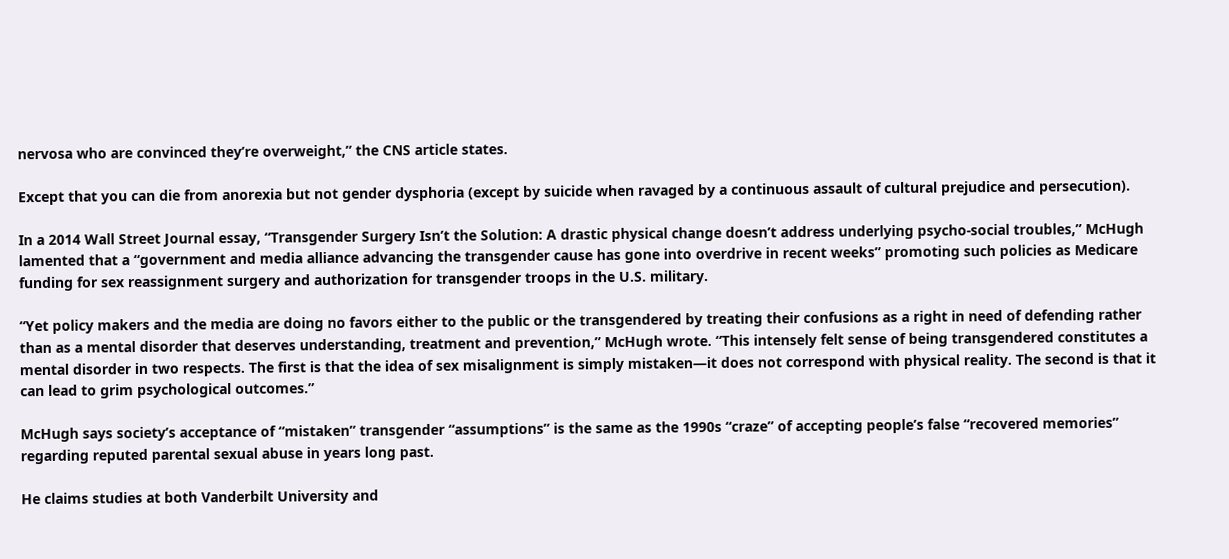nervosa who are convinced they’re overweight,” the CNS article states.

Except that you can die from anorexia but not gender dysphoria (except by suicide when ravaged by a continuous assault of cultural prejudice and persecution).

In a 2014 Wall Street Journal essay, “Transgender Surgery Isn’t the Solution: A drastic physical change doesn’t address underlying psycho-social troubles,” McHugh lamented that a “government and media alliance advancing the transgender cause has gone into overdrive in recent weeks” promoting such policies as Medicare funding for sex reassignment surgery and authorization for transgender troops in the U.S. military.

“Yet policy makers and the media are doing no favors either to the public or the transgendered by treating their confusions as a right in need of defending rather than as a mental disorder that deserves understanding, treatment and prevention,” McHugh wrote. “This intensely felt sense of being transgendered constitutes a mental disorder in two respects. The first is that the idea of sex misalignment is simply mistaken—it does not correspond with physical reality. The second is that it can lead to grim psychological outcomes.”

McHugh says society’s acceptance of “mistaken” transgender “assumptions” is the same as the 1990s “craze” of accepting people’s false “recovered memories” regarding reputed parental sexual abuse in years long past.

He claims studies at both Vanderbilt University and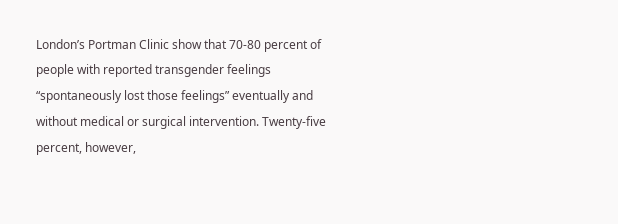London’s Portman Clinic show that 70-80 percent of people with reported transgender feelings “spontaneously lost those feelings” eventually and without medical or surgical intervention. Twenty-five percent, however,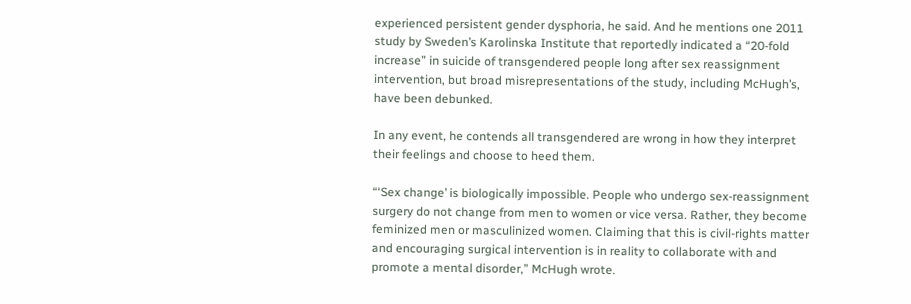experienced persistent gender dysphoria, he said. And he mentions one 2011 study by Sweden’s Karolinska Institute that reportedly indicated a “20-fold increase” in suicide of transgendered people long after sex reassignment intervention, but broad misrepresentations of the study, including McHugh’s, have been debunked.

In any event, he contends all transgendered are wrong in how they interpret their feelings and choose to heed them.

“‘Sex change’ is biologically impossible. People who undergo sex-reassignment surgery do not change from men to women or vice versa. Rather, they become feminized men or masculinized women. Claiming that this is civil-rights matter and encouraging surgical intervention is in reality to collaborate with and promote a mental disorder,” McHugh wrote.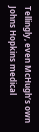Tellingly, even McHugh’s own Johns Hopkins medical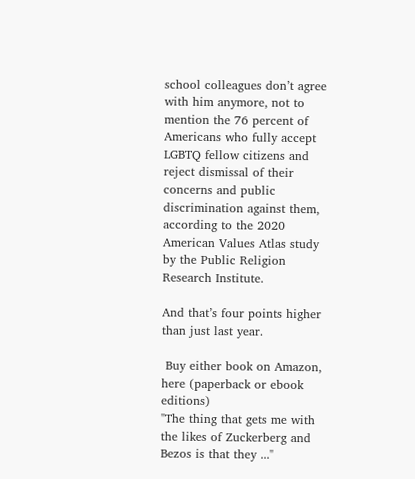school colleagues don’t agree with him anymore, not to mention the 76 percent of Americans who fully accept LGBTQ fellow citizens and reject dismissal of their concerns and public discrimination against them, according to the 2020 American Values Atlas study by the Public Religion Research Institute.

And that’s four points higher than just last year.

 Buy either book on Amazon, here (paperback or ebook editions)
"The thing that gets me with the likes of Zuckerberg and Bezos is that they ..."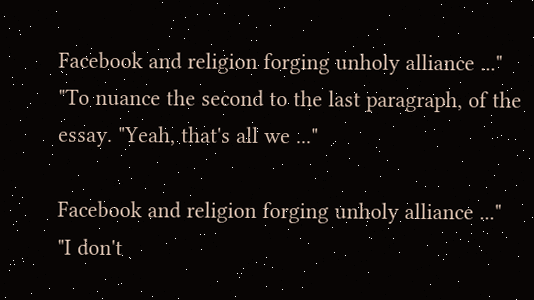Facebook and religion forging unholy alliance ..."
"To nuance the second to the last paragraph, of the essay. "Yeah, that's all we ..."

Facebook and religion forging unholy alliance ..."
"I don't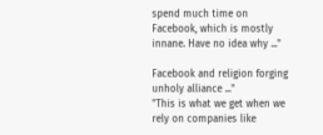spend much time on Facebook, which is mostly innane. Have no idea why ..."

Facebook and religion forging unholy alliance ..."
"This is what we get when we rely on companies like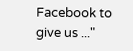Facebook to give us ..."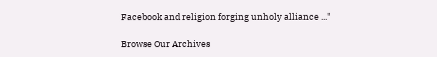Facebook and religion forging unholy alliance ..."

Browse Our Archives